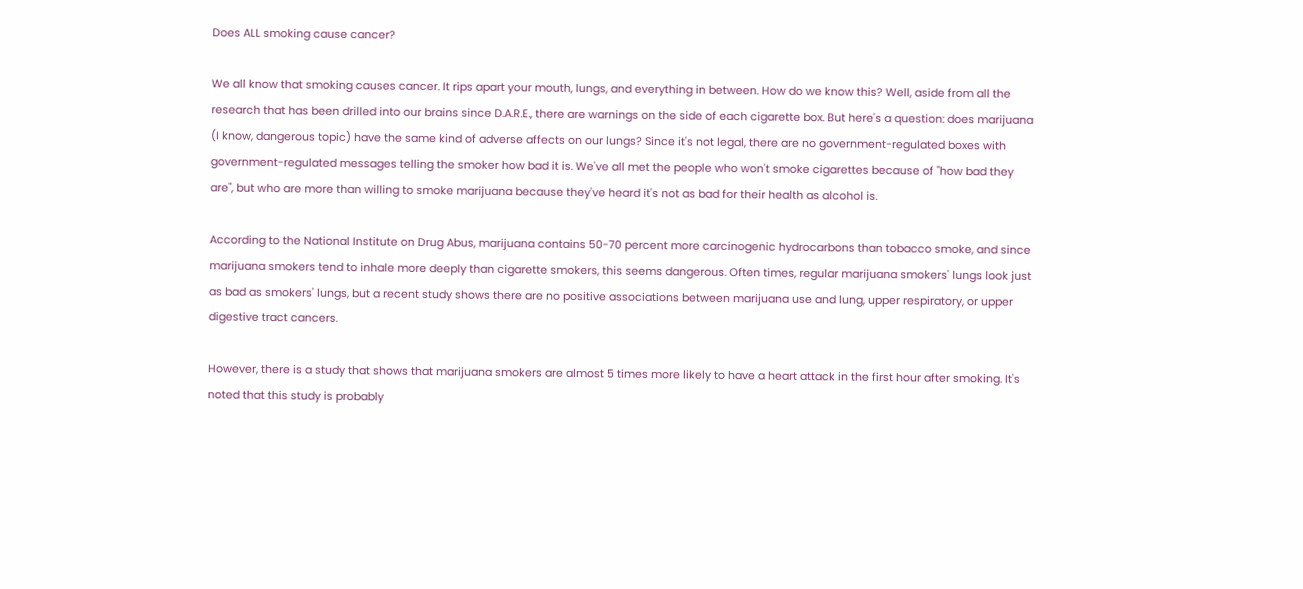Does ALL smoking cause cancer?

We all know that smoking causes cancer. It rips apart your mouth, lungs, and everything in between. How do we know this? Well, aside from all the research that has been drilled into our brains since D.A.R.E., there are warnings on the side of each cigarette box. But here's a question: does marijuana (I know, dangerous topic) have the same kind of adverse affects on our lungs? Since it's not legal, there are no government-regulated boxes with government-regulated messages telling the smoker how bad it is. We've all met the people who won't smoke cigarettes because of "how bad they are", but who are more than willing to smoke marijuana because they've heard it's not as bad for their health as alcohol is.

According to the National Institute on Drug Abus, marijuana contains 50-70 percent more carcinogenic hydrocarbons than tobacco smoke, and since marijuana smokers tend to inhale more deeply than cigarette smokers, this seems dangerous. Often times, regular marijuana smokers' lungs look just as bad as smokers' lungs, but a recent study shows there are no positive associations between marijuana use and lung, upper respiratory, or upper digestive tract cancers.

However, there is a study that shows that marijuana smokers are almost 5 times more likely to have a heart attack in the first hour after smoking. It's noted that this study is probably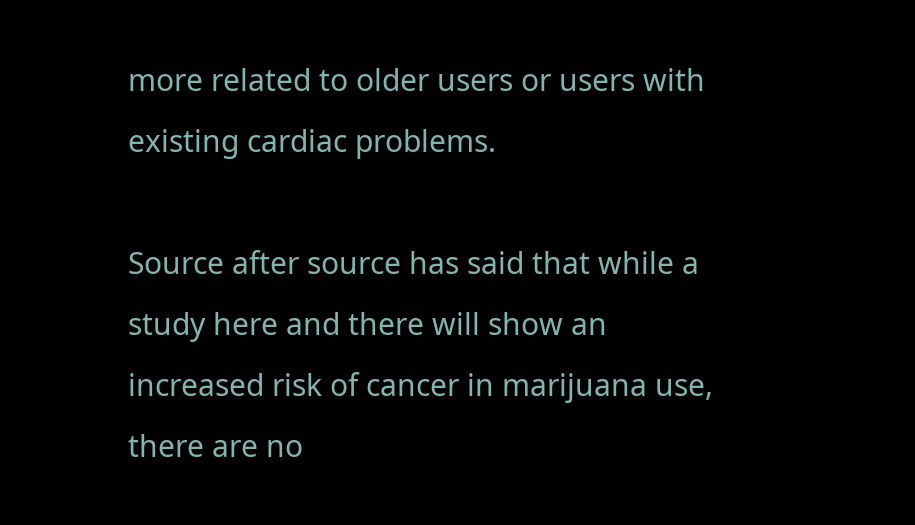more related to older users or users with existing cardiac problems.

Source after source has said that while a study here and there will show an increased risk of cancer in marijuana use, there are no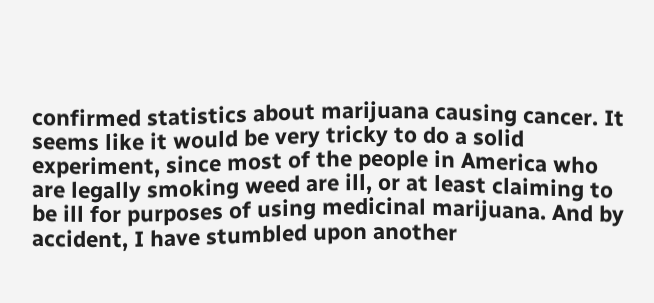confirmed statistics about marijuana causing cancer. It seems like it would be very tricky to do a solid experiment, since most of the people in America who are legally smoking weed are ill, or at least claiming to be ill for purposes of using medicinal marijuana. And by accident, I have stumbled upon another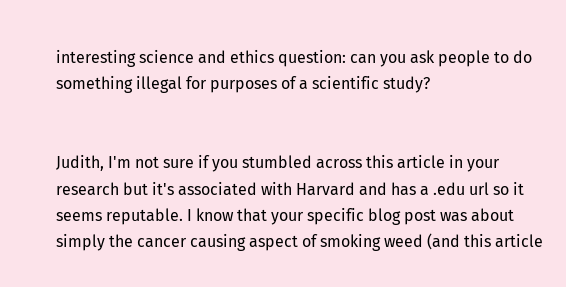interesting science and ethics question: can you ask people to do something illegal for purposes of a scientific study?


Judith, I'm not sure if you stumbled across this article in your research but it's associated with Harvard and has a .edu url so it seems reputable. I know that your specific blog post was about simply the cancer causing aspect of smoking weed (and this article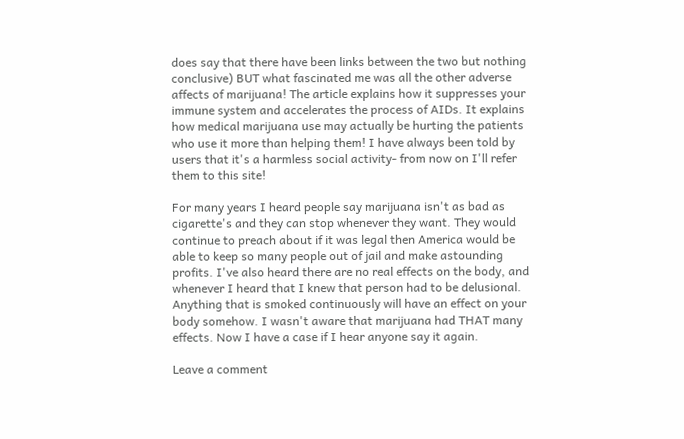does say that there have been links between the two but nothing conclusive) BUT what fascinated me was all the other adverse affects of marijuana! The article explains how it suppresses your immune system and accelerates the process of AIDs. It explains how medical marijuana use may actually be hurting the patients who use it more than helping them! I have always been told by users that it's a harmless social activity- from now on I'll refer them to this site!

For many years I heard people say marijuana isn't as bad as cigarette's and they can stop whenever they want. They would continue to preach about if it was legal then America would be able to keep so many people out of jail and make astounding profits. I've also heard there are no real effects on the body, and whenever I heard that I knew that person had to be delusional. Anything that is smoked continuously will have an effect on your body somehow. I wasn't aware that marijuana had THAT many effects. Now I have a case if I hear anyone say it again.

Leave a comment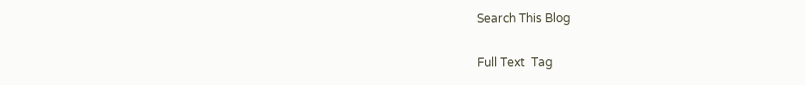Search This Blog

Full Text  Tag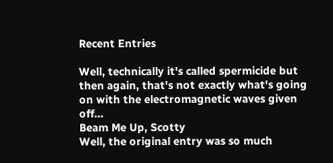Recent Entries

Well, technically it's called spermicide but then again, that's not exactly what's going on with the electromagnetic waves given off…
Beam Me Up, Scotty
Well, the original entry was so much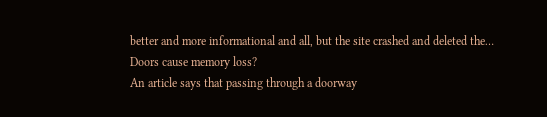better and more informational and all, but the site crashed and deleted the…
Doors cause memory loss?
An article says that passing through a doorway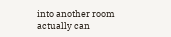into another room actually can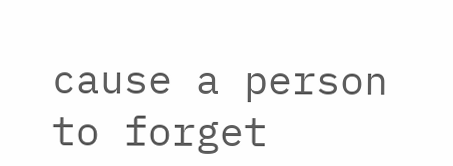cause a person to forget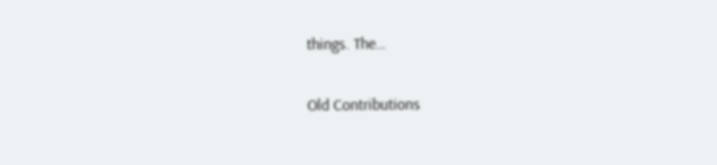things. The…

Old Contributions